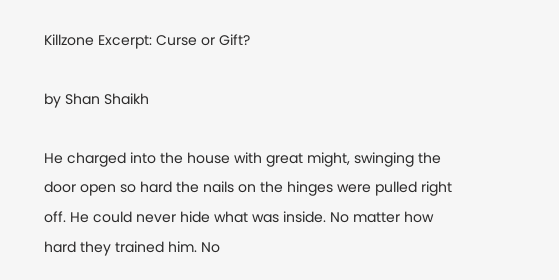Killzone Excerpt: Curse or Gift?

by Shan Shaikh

He charged into the house with great might, swinging the door open so hard the nails on the hinges were pulled right off. He could never hide what was inside. No matter how hard they trained him. No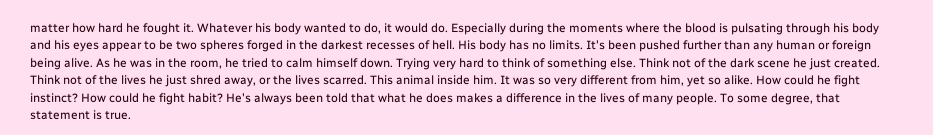matter how hard he fought it. Whatever his body wanted to do, it would do. Especially during the moments where the blood is pulsating through his body and his eyes appear to be two spheres forged in the darkest recesses of hell. His body has no limits. It's been pushed further than any human or foreign being alive. As he was in the room, he tried to calm himself down. Trying very hard to think of something else. Think not of the dark scene he just created. Think not of the lives he just shred away, or the lives scarred. This animal inside him. It was so very different from him, yet so alike. How could he fight instinct? How could he fight habit? He's always been told that what he does makes a difference in the lives of many people. To some degree, that statement is true.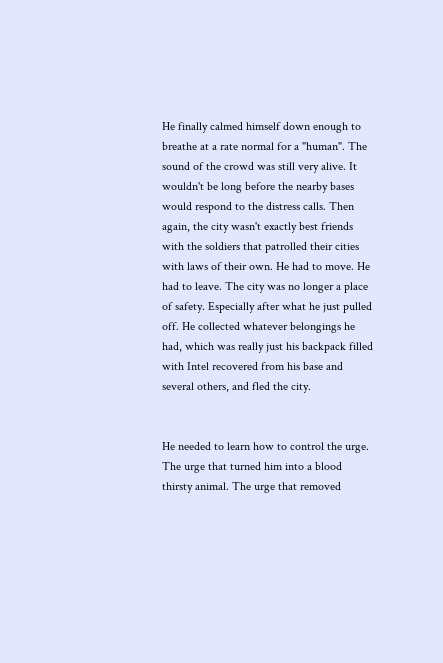He finally calmed himself down enough to breathe at a rate normal for a "human". The sound of the crowd was still very alive. It wouldn't be long before the nearby bases would respond to the distress calls. Then again, the city wasn't exactly best friends with the soldiers that patrolled their cities with laws of their own. He had to move. He had to leave. The city was no longer a place of safety. Especially after what he just pulled off. He collected whatever belongings he had, which was really just his backpack filled with Intel recovered from his base and several others, and fled the city.


He needed to learn how to control the urge. The urge that turned him into a blood thirsty animal. The urge that removed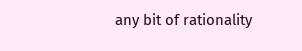any bit of rationality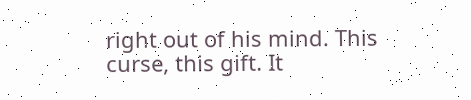right out of his mind. This curse, this gift. It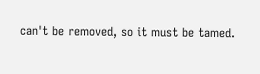can't be removed, so it must be tamed.